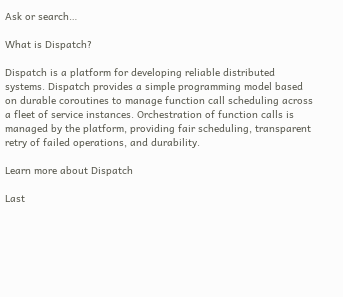Ask or search…

What is Dispatch?

Dispatch is a platform for developing reliable distributed systems. Dispatch provides a simple programming model based on durable coroutines to manage function call scheduling across a fleet of service instances. Orchestration of function calls is managed by the platform, providing fair scheduling, transparent retry of failed operations, and durability.

Learn more about Dispatch

Last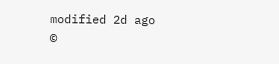modified 2d ago
©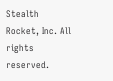Stealth Rocket, Inc. All rights reserved.